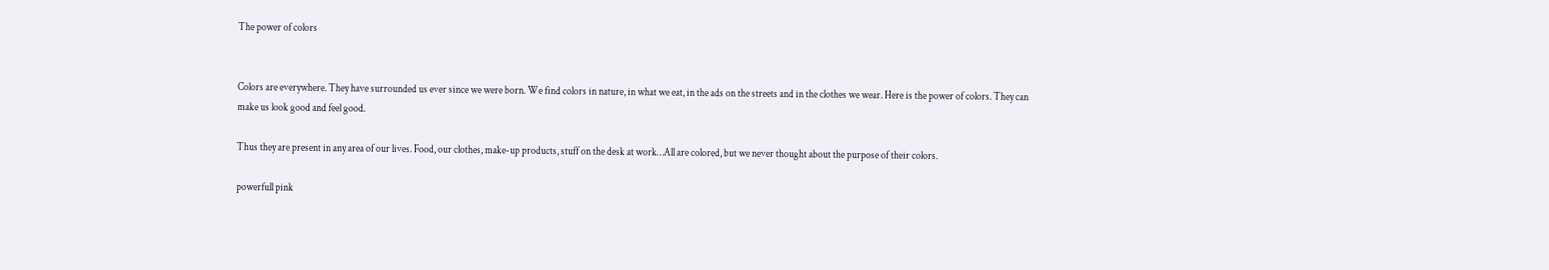The power of colors


Colors are everywhere. They have surrounded us ever since we were born. We find colors in nature, in what we eat, in the ads on the streets and in the clothes we wear. Here is the power of colors. They can make us look good and feel good.

Thus they are present in any area of our lives. Food, our clothes, make-up products, stuff on the desk at work…All are colored, but we never thought about the purpose of their colors.

powerfull pink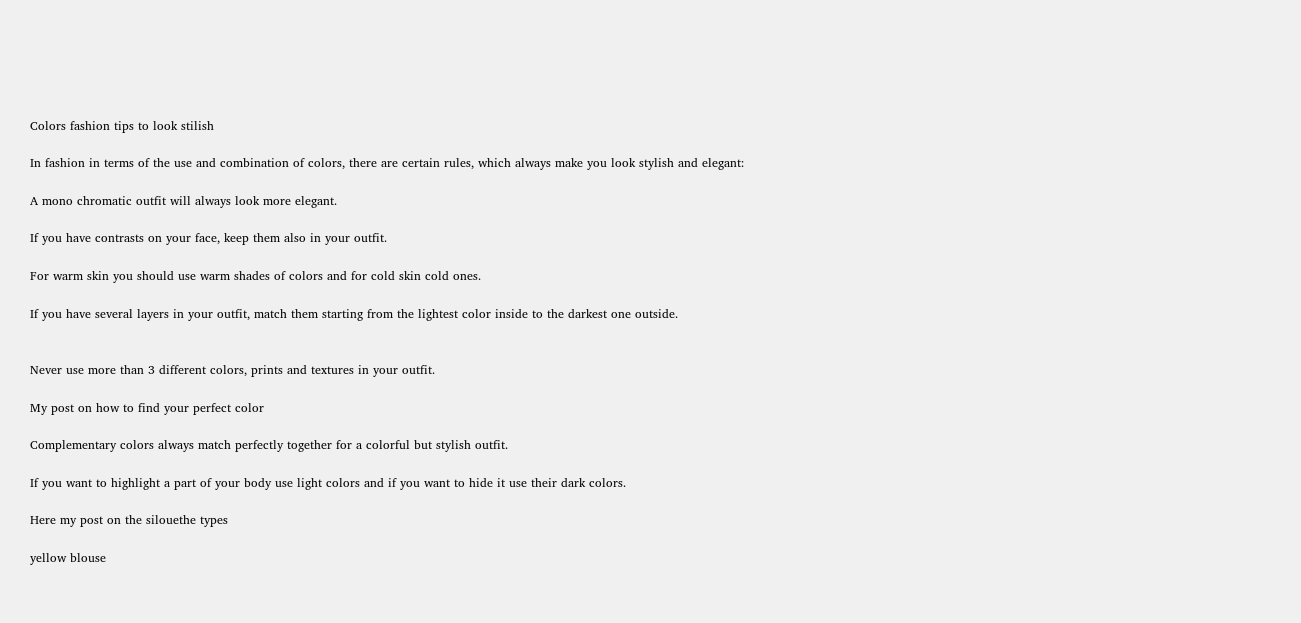Colors fashion tips to look stilish

In fashion in terms of the use and combination of colors, there are certain rules, which always make you look stylish and elegant:

A mono chromatic outfit will always look more elegant.

If you have contrasts on your face, keep them also in your outfit.

For warm skin you should use warm shades of colors and for cold skin cold ones.

If you have several layers in your outfit, match them starting from the lightest color inside to the darkest one outside.


Never use more than 3 different colors, prints and textures in your outfit.

My post on how to find your perfect color

Complementary colors always match perfectly together for a colorful but stylish outfit.

If you want to highlight a part of your body use light colors and if you want to hide it use their dark colors.

Here my post on the silouethe types

yellow blouse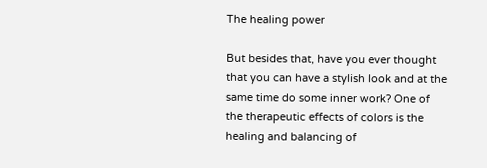The healing power

But besides that, have you ever thought that you can have a stylish look and at the same time do some inner work? One of the therapeutic effects of colors is the healing and balancing of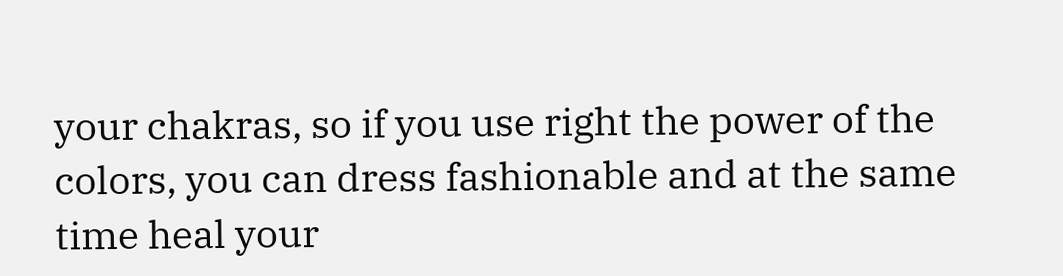your chakras, so if you use right the power of the colors, you can dress fashionable and at the same time heal your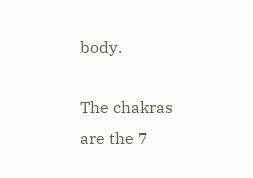body.

The chakras are the 7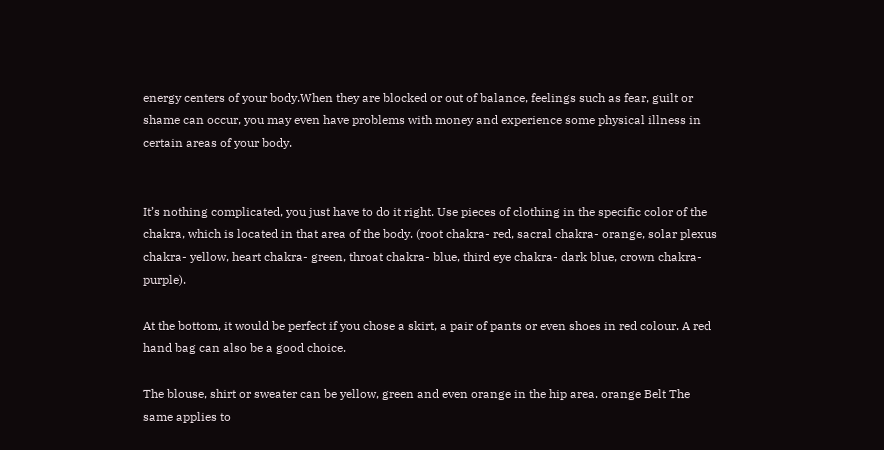energy centers of your body.When they are blocked or out of balance, feelings such as fear, guilt or shame can occur, you may even have problems with money and experience some physical illness in certain areas of your body.


It’s nothing complicated, you just have to do it right. Use pieces of clothing in the specific color of the chakra, which is located in that area of the body. (root chakra- red, sacral chakra- orange, solar plexus chakra- yellow, heart chakra- green, throat chakra- blue, third eye chakra- dark blue, crown chakra- purple).

At the bottom, it would be perfect if you chose a skirt, a pair of pants or even shoes in red colour. A red hand bag can also be a good choice.

The blouse, shirt or sweater can be yellow, green and even orange in the hip area. orange Belt The same applies to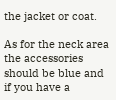the jacket or coat.

As for the neck area the accessories should be blue and if you have a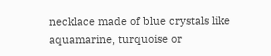necklace made of blue crystals like aquamarine, turquoise or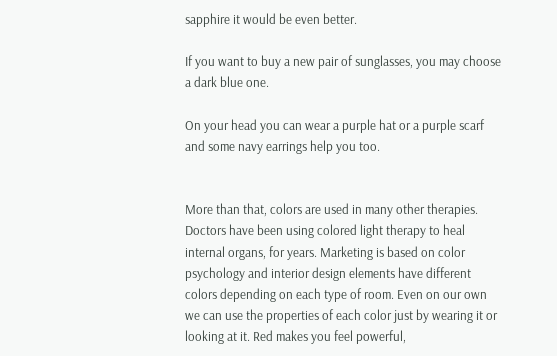sapphire it would be even better.

If you want to buy a new pair of sunglasses, you may choose a dark blue one.

On your head you can wear a purple hat or a purple scarf and some navy earrings help you too.


More than that, colors are used in many other therapies. Doctors have been using colored light therapy to heal internal organs, for years. Marketing is based on color psychology and interior design elements have different colors depending on each type of room. Even on our own we can use the properties of each color just by wearing it or looking at it. Red makes you feel powerful,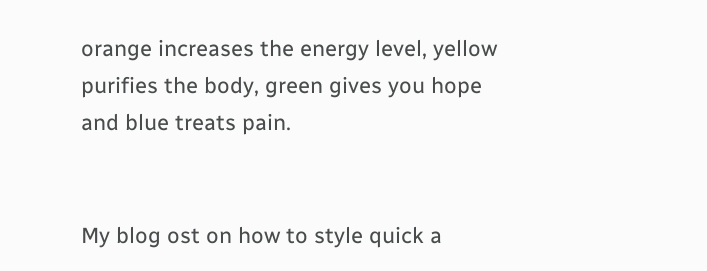orange increases the energy level, yellow purifies the body, green gives you hope and blue treats pain.


My blog ost on how to style quick a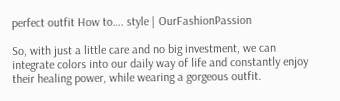perfect outfit How to…. style | OurFashionPassion

So, with just a little care and no big investment, we can integrate colors into our daily way of life and constantly enjoy their healing power, while wearing a gorgeous outfit.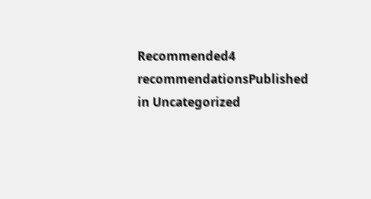Recommended4 recommendationsPublished in Uncategorized